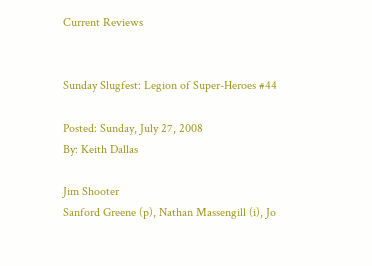Current Reviews


Sunday Slugfest: Legion of Super-Heroes #44

Posted: Sunday, July 27, 2008
By: Keith Dallas

Jim Shooter
Sanford Greene (p), Nathan Massengill (i), Jo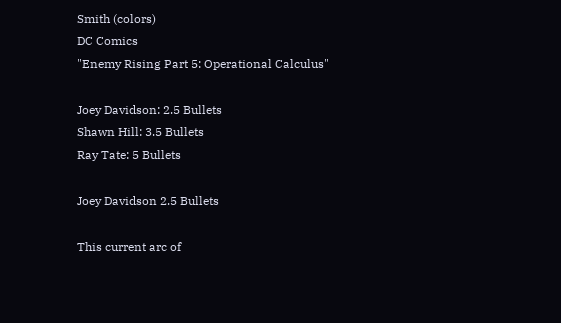Smith (colors)
DC Comics
"Enemy Rising Part 5: Operational Calculus"

Joey Davidson: 2.5 Bullets
Shawn Hill: 3.5 Bullets
Ray Tate: 5 Bullets

Joey Davidson 2.5 Bullets

This current arc of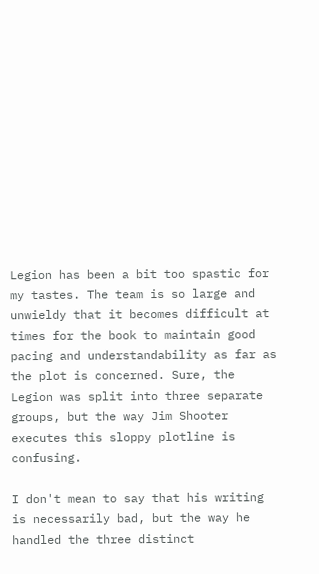Legion has been a bit too spastic for my tastes. The team is so large and unwieldy that it becomes difficult at times for the book to maintain good pacing and understandability as far as the plot is concerned. Sure, the Legion was split into three separate groups, but the way Jim Shooter executes this sloppy plotline is confusing.

I don't mean to say that his writing is necessarily bad, but the way he handled the three distinct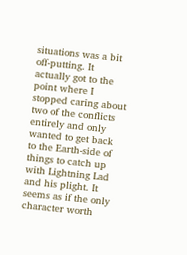situations was a bit off-putting. It actually got to the point where I stopped caring about two of the conflicts entirely and only wanted to get back to the Earth-side of things to catch up with Lightning Lad and his plight. It seems as if the only character worth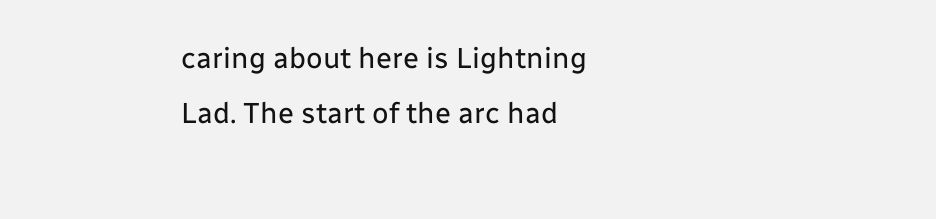caring about here is Lightning Lad. The start of the arc had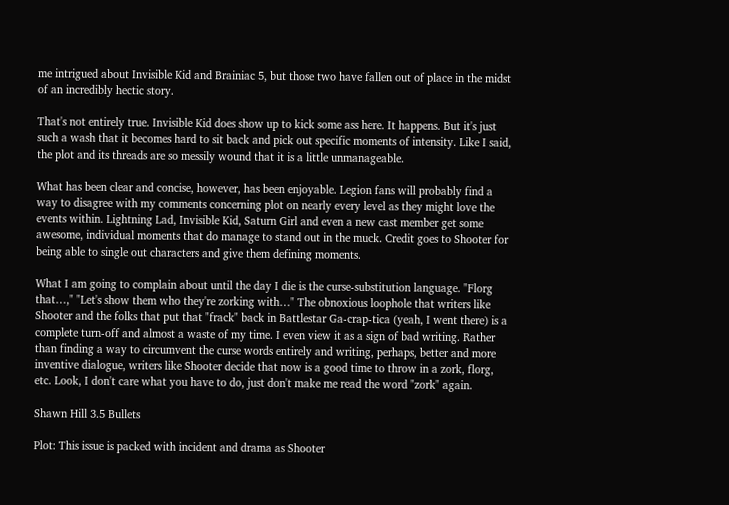me intrigued about Invisible Kid and Brainiac 5, but those two have fallen out of place in the midst of an incredibly hectic story.

That's not entirely true. Invisible Kid does show up to kick some ass here. It happens. But it's just such a wash that it becomes hard to sit back and pick out specific moments of intensity. Like I said, the plot and its threads are so messily wound that it is a little unmanageable.

What has been clear and concise, however, has been enjoyable. Legion fans will probably find a way to disagree with my comments concerning plot on nearly every level as they might love the events within. Lightning Lad, Invisible Kid, Saturn Girl and even a new cast member get some awesome, individual moments that do manage to stand out in the muck. Credit goes to Shooter for being able to single out characters and give them defining moments.

What I am going to complain about until the day I die is the curse-substitution language. "Florg that…," "Let's show them who they're zorking with…" The obnoxious loophole that writers like Shooter and the folks that put that "frack" back in Battlestar Ga-crap-tica (yeah, I went there) is a complete turn-off and almost a waste of my time. I even view it as a sign of bad writing. Rather than finding a way to circumvent the curse words entirely and writing, perhaps, better and more inventive dialogue, writers like Shooter decide that now is a good time to throw in a zork, florg, etc. Look, I don't care what you have to do, just don't make me read the word "zork" again.

Shawn Hill 3.5 Bullets

Plot: This issue is packed with incident and drama as Shooter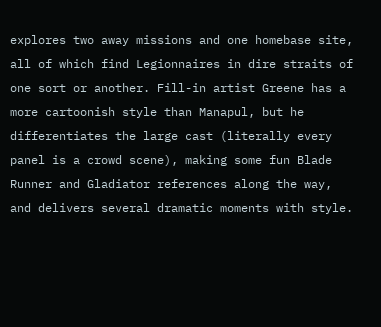explores two away missions and one homebase site, all of which find Legionnaires in dire straits of one sort or another. Fill-in artist Greene has a more cartoonish style than Manapul, but he differentiates the large cast (literally every panel is a crowd scene), making some fun Blade Runner and Gladiator references along the way, and delivers several dramatic moments with style.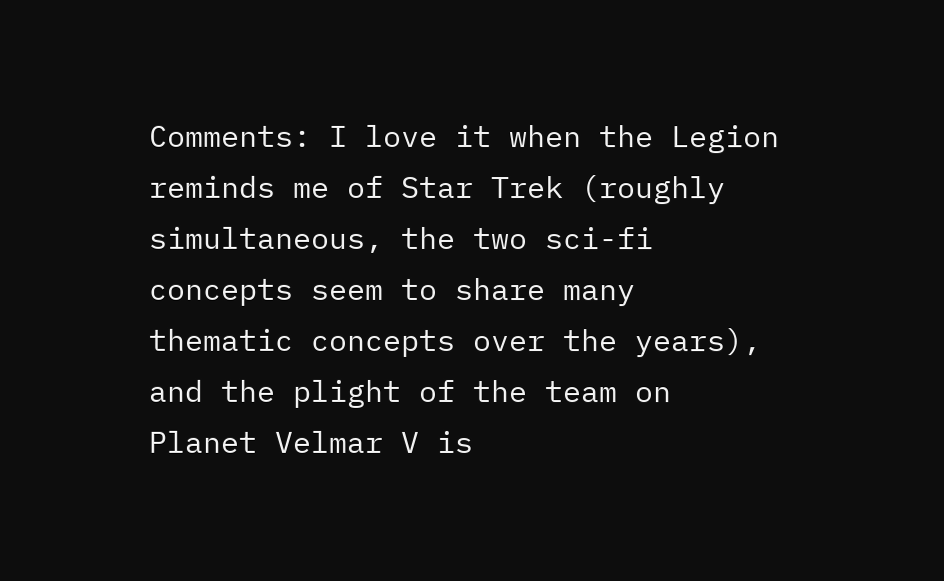Comments: I love it when the Legion reminds me of Star Trek (roughly simultaneous, the two sci-fi concepts seem to share many thematic concepts over the years), and the plight of the team on Planet Velmar V is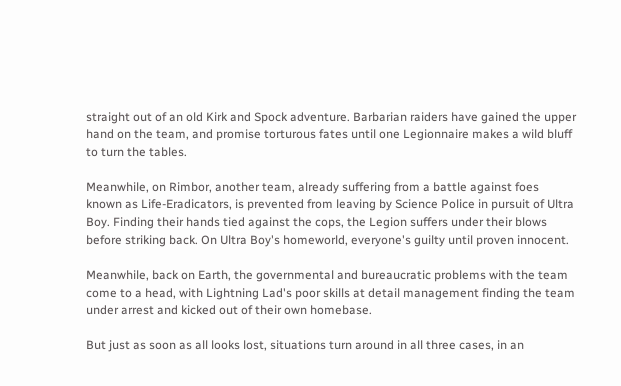straight out of an old Kirk and Spock adventure. Barbarian raiders have gained the upper hand on the team, and promise torturous fates until one Legionnaire makes a wild bluff to turn the tables.

Meanwhile, on Rimbor, another team, already suffering from a battle against foes known as Life-Eradicators, is prevented from leaving by Science Police in pursuit of Ultra Boy. Finding their hands tied against the cops, the Legion suffers under their blows before striking back. On Ultra Boy's homeworld, everyone's guilty until proven innocent.

Meanwhile, back on Earth, the governmental and bureaucratic problems with the team come to a head, with Lightning Lad's poor skills at detail management finding the team under arrest and kicked out of their own homebase.

But just as soon as all looks lost, situations turn around in all three cases, in an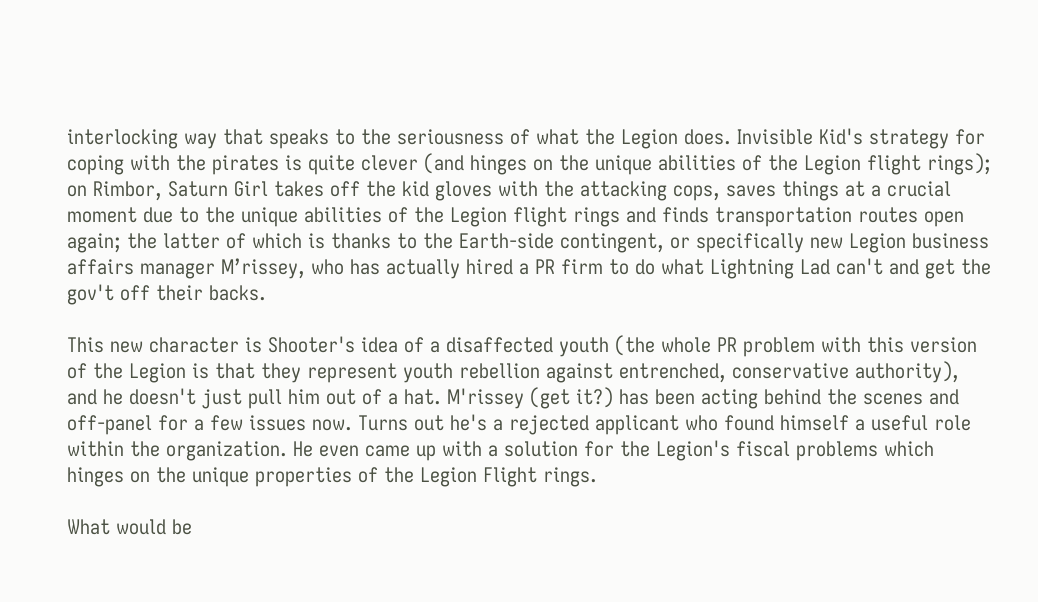interlocking way that speaks to the seriousness of what the Legion does. Invisible Kid's strategy for coping with the pirates is quite clever (and hinges on the unique abilities of the Legion flight rings); on Rimbor, Saturn Girl takes off the kid gloves with the attacking cops, saves things at a crucial moment due to the unique abilities of the Legion flight rings and finds transportation routes open again; the latter of which is thanks to the Earth-side contingent, or specifically new Legion business affairs manager M’rissey, who has actually hired a PR firm to do what Lightning Lad can't and get the gov't off their backs.

This new character is Shooter's idea of a disaffected youth (the whole PR problem with this version of the Legion is that they represent youth rebellion against entrenched, conservative authority), and he doesn't just pull him out of a hat. M'rissey (get it?) has been acting behind the scenes and off-panel for a few issues now. Turns out he's a rejected applicant who found himself a useful role within the organization. He even came up with a solution for the Legion's fiscal problems which hinges on the unique properties of the Legion Flight rings.

What would be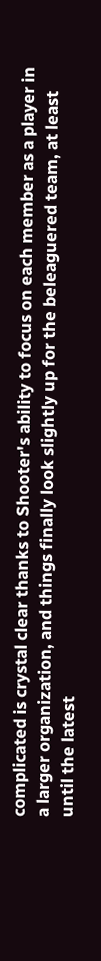complicated is crystal clear thanks to Shooter's ability to focus on each member as a player in a larger organization, and things finally look slightly up for the beleaguered team, at least until the latest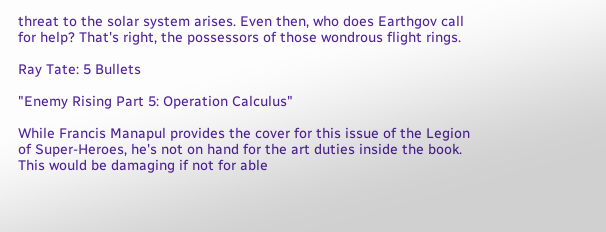threat to the solar system arises. Even then, who does Earthgov call for help? That's right, the possessors of those wondrous flight rings.

Ray Tate: 5 Bullets

"Enemy Rising Part 5: Operation Calculus"

While Francis Manapul provides the cover for this issue of the Legion of Super-Heroes, he's not on hand for the art duties inside the book. This would be damaging if not for able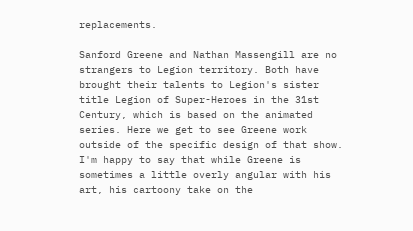replacements.

Sanford Greene and Nathan Massengill are no strangers to Legion territory. Both have brought their talents to Legion's sister title Legion of Super-Heroes in the 31st Century, which is based on the animated series. Here we get to see Greene work outside of the specific design of that show. I'm happy to say that while Greene is sometimes a little overly angular with his art, his cartoony take on the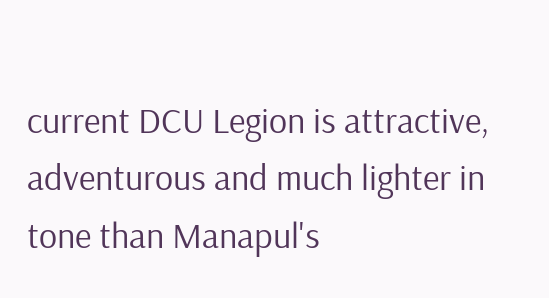current DCU Legion is attractive, adventurous and much lighter in tone than Manapul's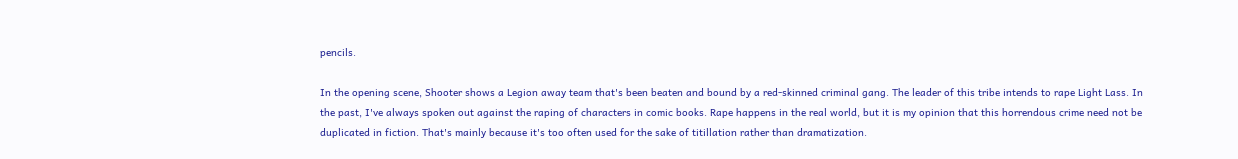pencils.

In the opening scene, Shooter shows a Legion away team that's been beaten and bound by a red-skinned criminal gang. The leader of this tribe intends to rape Light Lass. In the past, I've always spoken out against the raping of characters in comic books. Rape happens in the real world, but it is my opinion that this horrendous crime need not be duplicated in fiction. That's mainly because it's too often used for the sake of titillation rather than dramatization.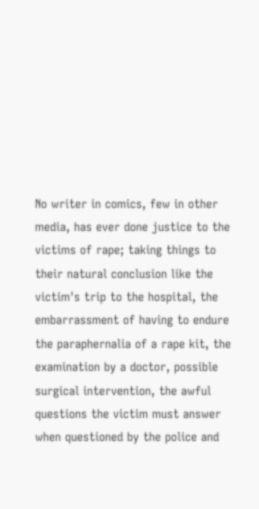No writer in comics, few in other media, has ever done justice to the victims of rape; taking things to their natural conclusion like the victim's trip to the hospital, the embarrassment of having to endure the paraphernalia of a rape kit, the examination by a doctor, possible surgical intervention, the awful questions the victim must answer when questioned by the police and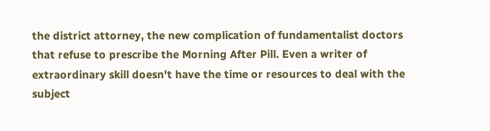the district attorney, the new complication of fundamentalist doctors that refuse to prescribe the Morning After Pill. Even a writer of extraordinary skill doesn't have the time or resources to deal with the subject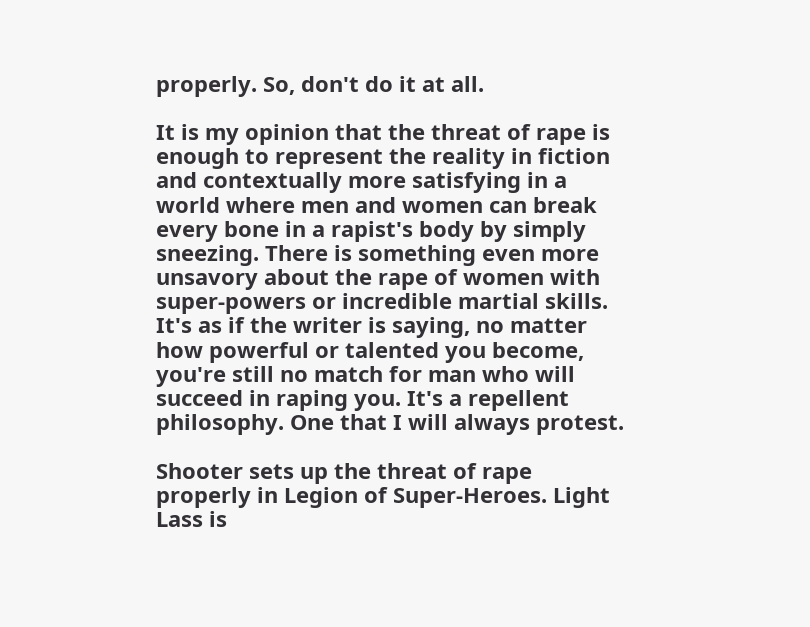properly. So, don't do it at all.

It is my opinion that the threat of rape is enough to represent the reality in fiction and contextually more satisfying in a world where men and women can break every bone in a rapist's body by simply sneezing. There is something even more unsavory about the rape of women with super-powers or incredible martial skills. It's as if the writer is saying, no matter how powerful or talented you become, you're still no match for man who will succeed in raping you. It's a repellent philosophy. One that I will always protest.

Shooter sets up the threat of rape properly in Legion of Super-Heroes. Light Lass is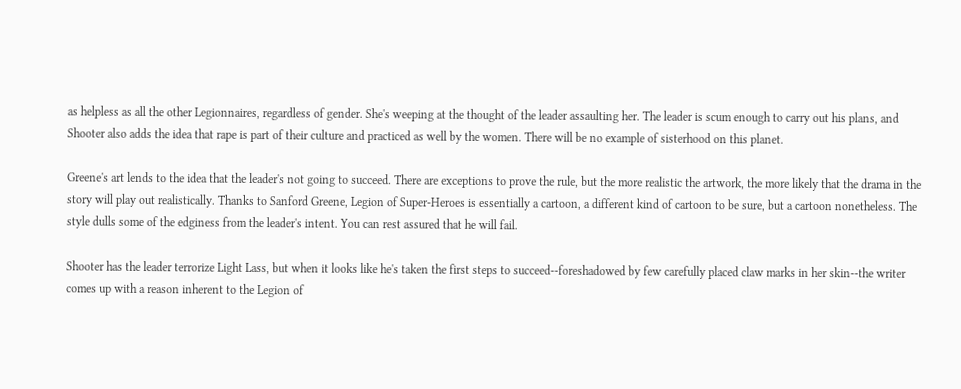as helpless as all the other Legionnaires, regardless of gender. She's weeping at the thought of the leader assaulting her. The leader is scum enough to carry out his plans, and Shooter also adds the idea that rape is part of their culture and practiced as well by the women. There will be no example of sisterhood on this planet.

Greene's art lends to the idea that the leader's not going to succeed. There are exceptions to prove the rule, but the more realistic the artwork, the more likely that the drama in the story will play out realistically. Thanks to Sanford Greene, Legion of Super-Heroes is essentially a cartoon, a different kind of cartoon to be sure, but a cartoon nonetheless. The style dulls some of the edginess from the leader's intent. You can rest assured that he will fail.

Shooter has the leader terrorize Light Lass, but when it looks like he's taken the first steps to succeed--foreshadowed by few carefully placed claw marks in her skin--the writer comes up with a reason inherent to the Legion of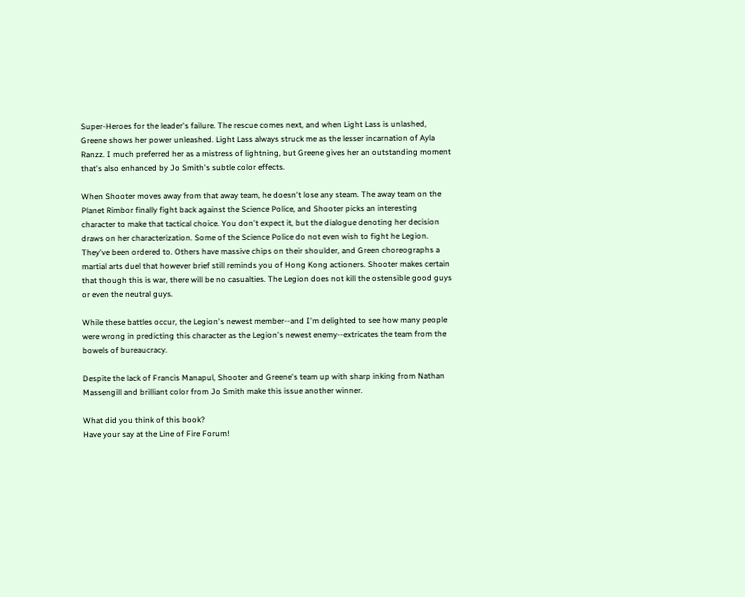Super-Heroes for the leader's failure. The rescue comes next, and when Light Lass is unlashed, Greene shows her power unleashed. Light Lass always struck me as the lesser incarnation of Ayla Ranzz. I much preferred her as a mistress of lightning, but Greene gives her an outstanding moment that's also enhanced by Jo Smith's subtle color effects.

When Shooter moves away from that away team, he doesn't lose any steam. The away team on the Planet Rimbor finally fight back against the Science Police, and Shooter picks an interesting character to make that tactical choice. You don't expect it, but the dialogue denoting her decision draws on her characterization. Some of the Science Police do not even wish to fight he Legion. They've been ordered to. Others have massive chips on their shoulder, and Green choreographs a martial arts duel that however brief still reminds you of Hong Kong actioners. Shooter makes certain that though this is war, there will be no casualties. The Legion does not kill the ostensible good guys or even the neutral guys.

While these battles occur, the Legion's newest member--and I'm delighted to see how many people were wrong in predicting this character as the Legion's newest enemy--extricates the team from the bowels of bureaucracy.

Despite the lack of Francis Manapul, Shooter and Greene's team up with sharp inking from Nathan Massengill and brilliant color from Jo Smith make this issue another winner.

What did you think of this book?
Have your say at the Line of Fire Forum!